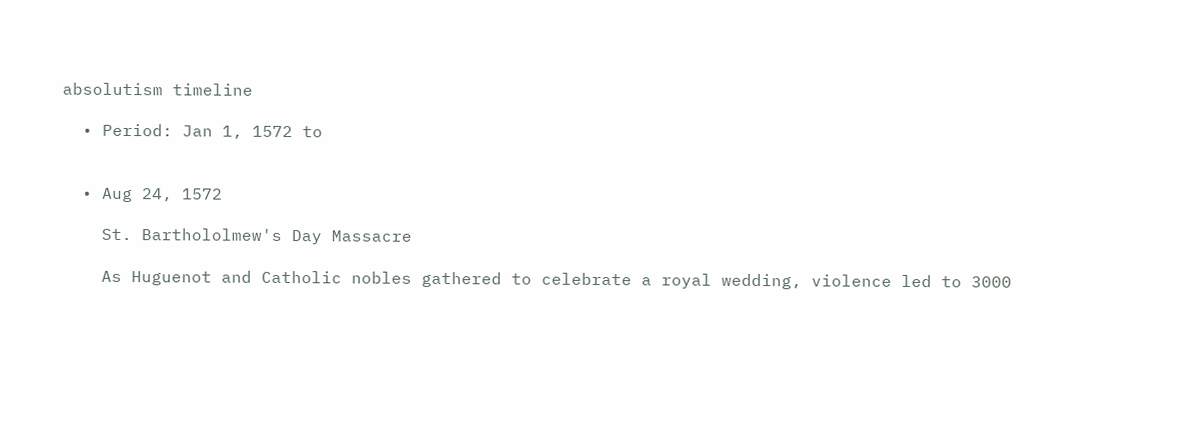absolutism timeline

  • Period: Jan 1, 1572 to


  • Aug 24, 1572

    St. Barthololmew's Day Massacre

    As Huguenot and Catholic nobles gathered to celebrate a royal wedding, violence led to 3000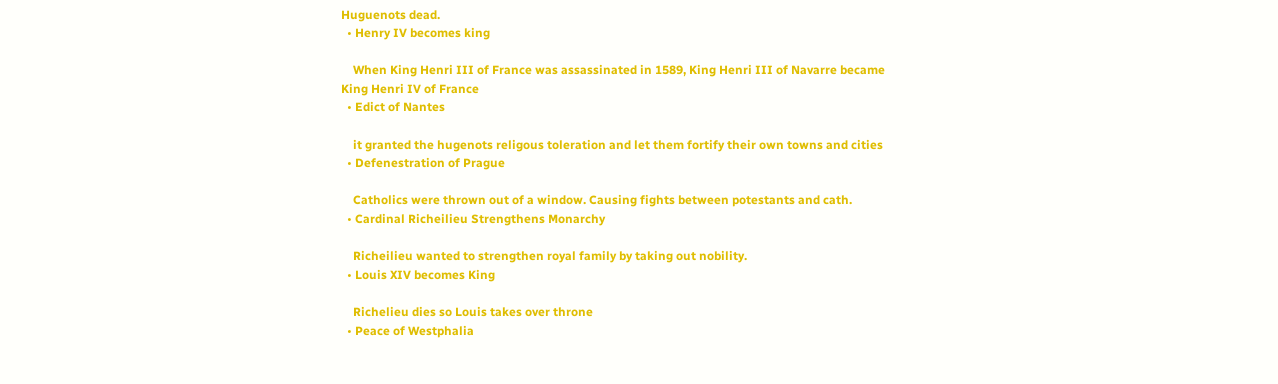Huguenots dead.
  • Henry IV becomes king

    When King Henri III of France was assassinated in 1589, King Henri III of Navarre became King Henri IV of France
  • Edict of Nantes

    it granted the hugenots religous toleration and let them fortify their own towns and cities
  • Defenestration of Prague

    Catholics were thrown out of a window. Causing fights between potestants and cath.
  • Cardinal Richeilieu Strengthens Monarchy

    Richeilieu wanted to strengthen royal family by taking out nobility.
  • Louis XIV becomes King

    Richelieu dies so Louis takes over throne
  • Peace of Westphalia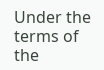Under the terms of the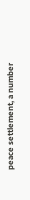peace settlement, a number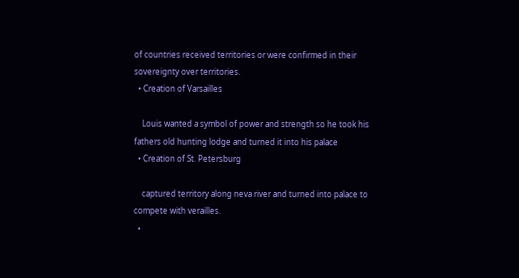of countries received territories or were confirmed in their sovereignty over territories.
  • Creation of Varsailles

    Louis wanted a symbol of power and strength so he took his fathers old hunting lodge and turned it into his palace
  • Creation of St. Petersburg

    captured territory along neva river and turned into palace to compete with verailles.
  •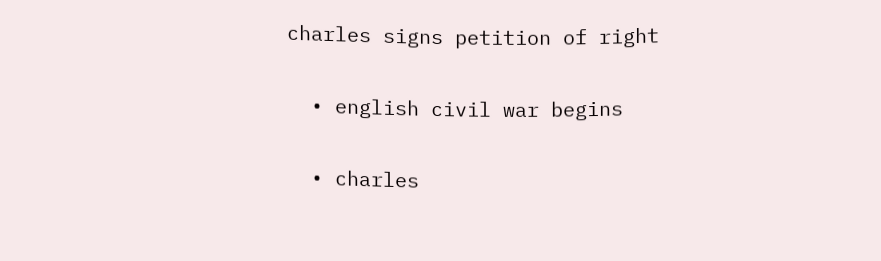charles signs petition of right

  • english civil war begins

  • charles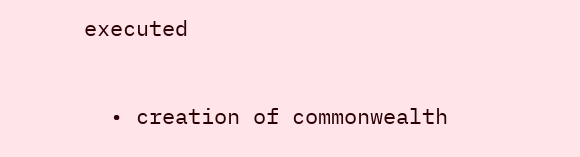executed

  • creation of commonwealth